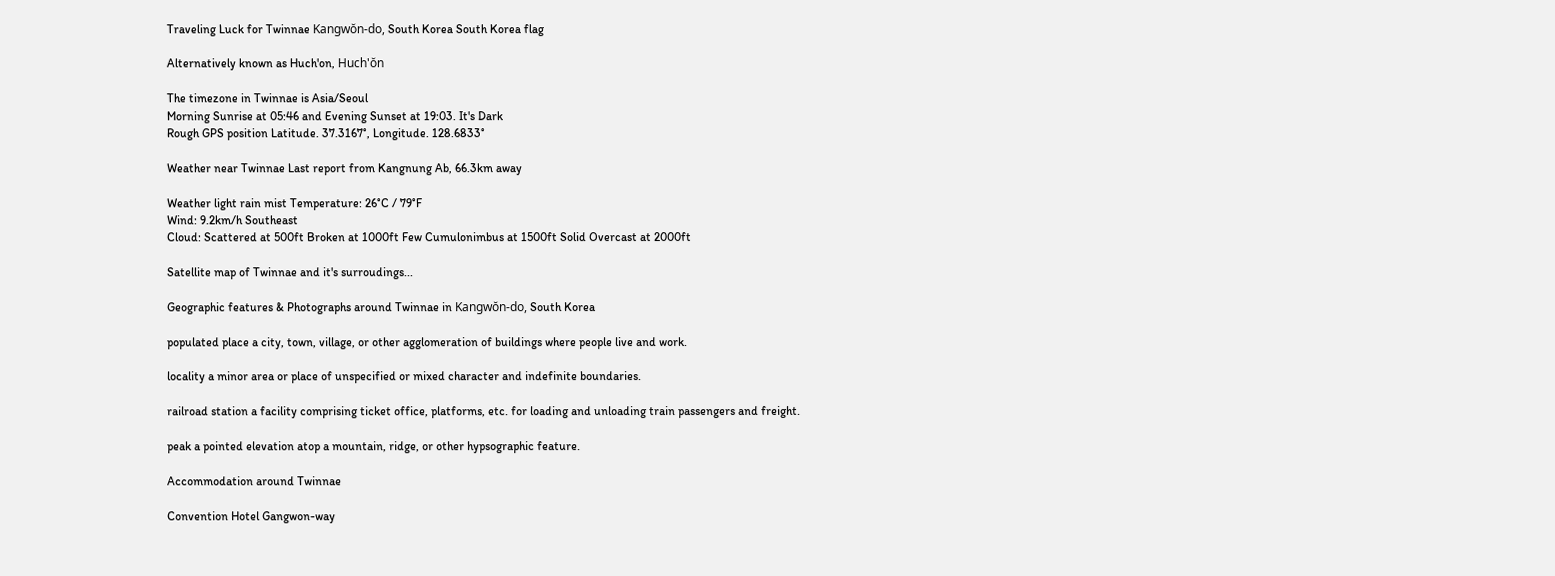Traveling Luck for Twinnae Kangwŏn-do, South Korea South Korea flag

Alternatively known as Huch'on, Huch'ŏn

The timezone in Twinnae is Asia/Seoul
Morning Sunrise at 05:46 and Evening Sunset at 19:03. It's Dark
Rough GPS position Latitude. 37.3167°, Longitude. 128.6833°

Weather near Twinnae Last report from Kangnung Ab, 66.3km away

Weather light rain mist Temperature: 26°C / 79°F
Wind: 9.2km/h Southeast
Cloud: Scattered at 500ft Broken at 1000ft Few Cumulonimbus at 1500ft Solid Overcast at 2000ft

Satellite map of Twinnae and it's surroudings...

Geographic features & Photographs around Twinnae in Kangwŏn-do, South Korea

populated place a city, town, village, or other agglomeration of buildings where people live and work.

locality a minor area or place of unspecified or mixed character and indefinite boundaries.

railroad station a facility comprising ticket office, platforms, etc. for loading and unloading train passengers and freight.

peak a pointed elevation atop a mountain, ridge, or other hypsographic feature.

Accommodation around Twinnae

Convention Hotel Gangwon-way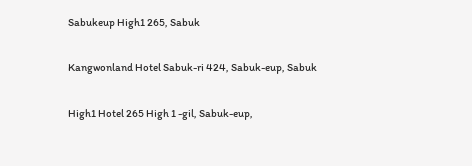Sabukeup High1 265, Sabuk

Kangwonland Hotel Sabuk-ri 424, Sabuk-eup, Sabuk

High1 Hotel 265 High 1 -gil, Sabuk-eup,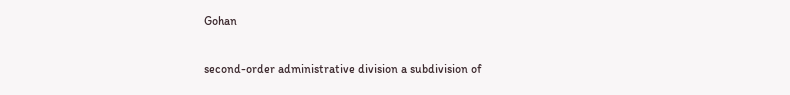Gohan

second-order administrative division a subdivision of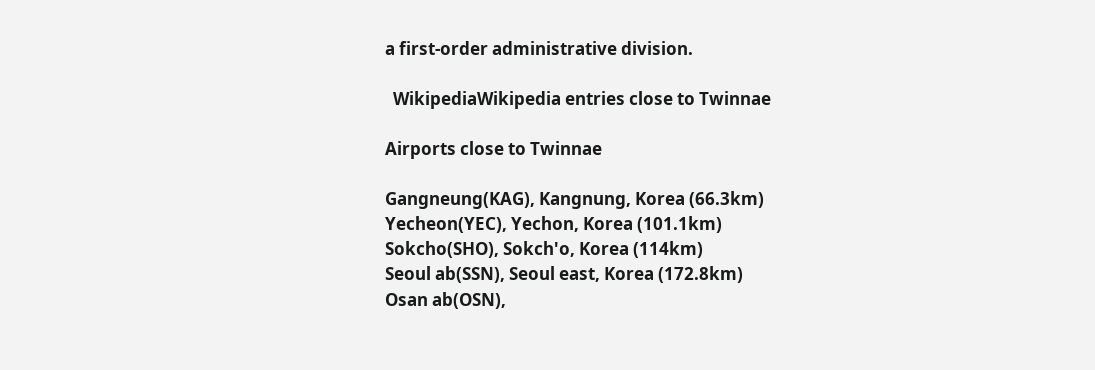a first-order administrative division.

  WikipediaWikipedia entries close to Twinnae

Airports close to Twinnae

Gangneung(KAG), Kangnung, Korea (66.3km)
Yecheon(YEC), Yechon, Korea (101.1km)
Sokcho(SHO), Sokch'o, Korea (114km)
Seoul ab(SSN), Seoul east, Korea (172.8km)
Osan ab(OSN),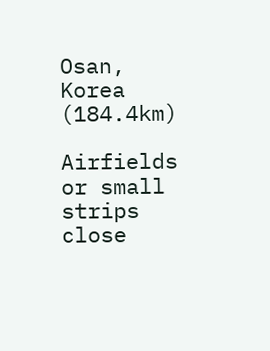Osan, Korea (184.4km)

Airfields or small strips close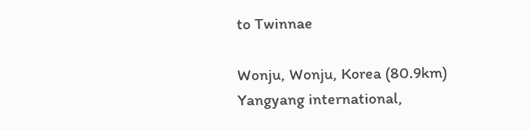to Twinnae

Wonju, Wonju, Korea (80.9km)
Yangyang international,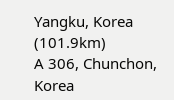Yangku, Korea (101.9km)
A 306, Chunchon, Korea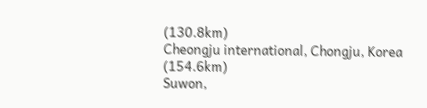(130.8km)
Cheongju international, Chongju, Korea (154.6km)
Suwon,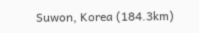Suwon, Korea (184.3km)